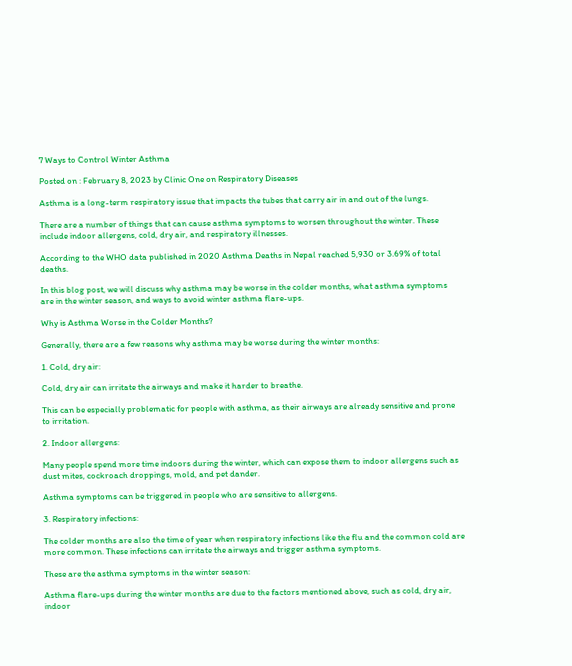7 Ways to Control Winter Asthma

Posted on : February 8, 2023 by Clinic One on Respiratory Diseases

Asthma is a long-term respiratory issue that impacts the tubes that carry air in and out of the lungs.

There are a number of things that can cause asthma symptoms to worsen throughout the winter. These include indoor allergens, cold, dry air, and respiratory illnesses.

According to the WHO data published in 2020 Asthma Deaths in Nepal reached 5,930 or 3.69% of total deaths.

In this blog post, we will discuss why asthma may be worse in the colder months, what asthma symptoms are in the winter season, and ways to avoid winter asthma flare-ups.

Why is Asthma Worse in the Colder Months?

Generally, there are a few reasons why asthma may be worse during the winter months:

1. Cold, dry air:

Cold, dry air can irritate the airways and make it harder to breathe.

This can be especially problematic for people with asthma, as their airways are already sensitive and prone to irritation.

2. Indoor allergens:

Many people spend more time indoors during the winter, which can expose them to indoor allergens such as dust mites, cockroach droppings, mold, and pet dander.

Asthma symptoms can be triggered in people who are sensitive to allergens.

3. Respiratory infections:

The colder months are also the time of year when respiratory infections like the flu and the common cold are more common. These infections can irritate the airways and trigger asthma symptoms.

These are the asthma symptoms in the winter season:

Asthma flare-ups during the winter months are due to the factors mentioned above, such as cold, dry air, indoor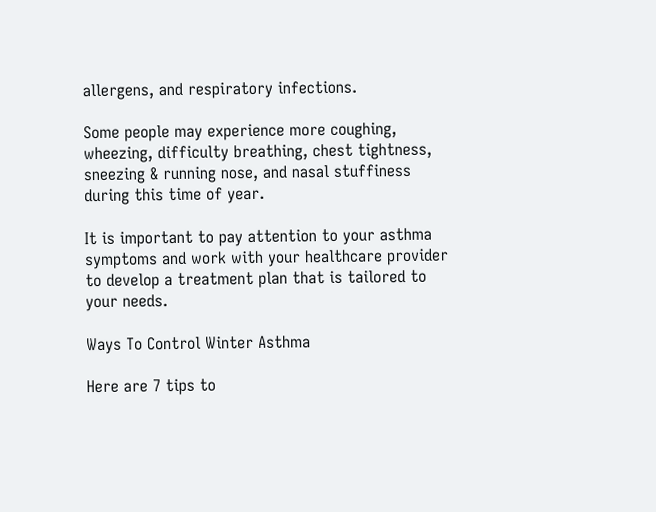allergens, and respiratory infections.

Some people may experience more coughing, wheezing, difficulty breathing, chest tightness, sneezing & running nose, and nasal stuffiness during this time of year.

It is important to pay attention to your asthma symptoms and work with your healthcare provider to develop a treatment plan that is tailored to your needs.

Ways To Control Winter Asthma

Here are 7 tips to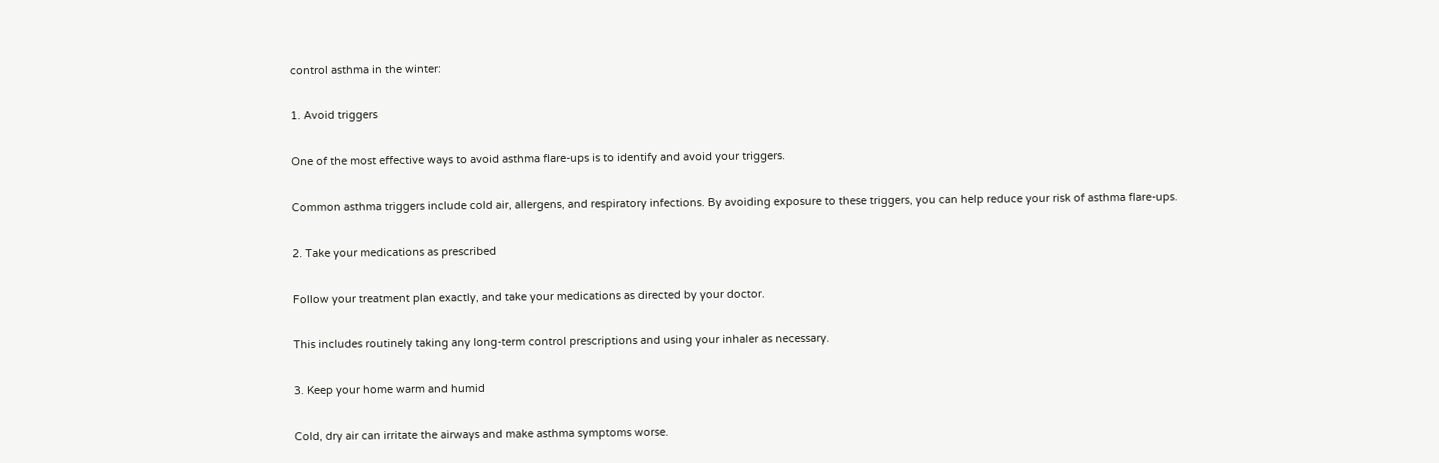control asthma in the winter:

1. Avoid triggers

One of the most effective ways to avoid asthma flare-ups is to identify and avoid your triggers.

Common asthma triggers include cold air, allergens, and respiratory infections. By avoiding exposure to these triggers, you can help reduce your risk of asthma flare-ups.

2. Take your medications as prescribed

Follow your treatment plan exactly, and take your medications as directed by your doctor.

This includes routinely taking any long-term control prescriptions and using your inhaler as necessary.

3. Keep your home warm and humid

Cold, dry air can irritate the airways and make asthma symptoms worse.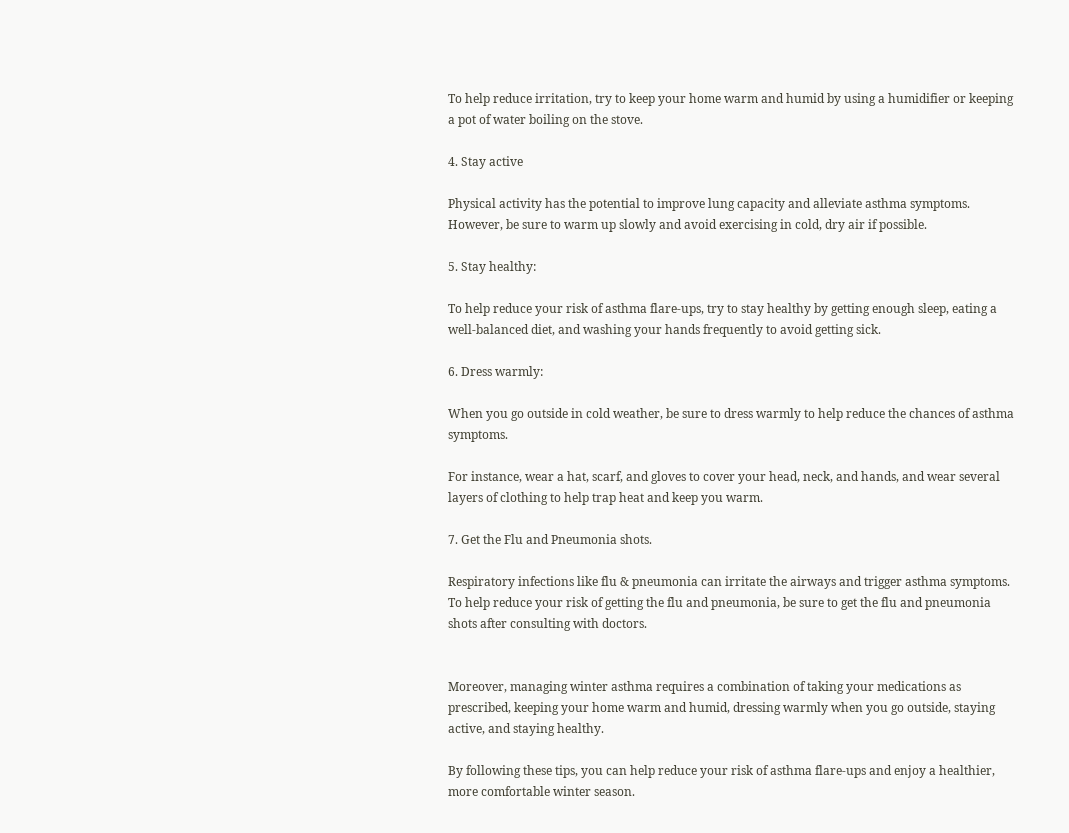To help reduce irritation, try to keep your home warm and humid by using a humidifier or keeping a pot of water boiling on the stove.

4. Stay active

Physical activity has the potential to improve lung capacity and alleviate asthma symptoms. However, be sure to warm up slowly and avoid exercising in cold, dry air if possible.

5. Stay healthy:

To help reduce your risk of asthma flare-ups, try to stay healthy by getting enough sleep, eating a well-balanced diet, and washing your hands frequently to avoid getting sick.

6. Dress warmly:

When you go outside in cold weather, be sure to dress warmly to help reduce the chances of asthma symptoms.

For instance, wear a hat, scarf, and gloves to cover your head, neck, and hands, and wear several layers of clothing to help trap heat and keep you warm.

7. Get the Flu and Pneumonia shots.

Respiratory infections like flu & pneumonia can irritate the airways and trigger asthma symptoms. To help reduce your risk of getting the flu and pneumonia, be sure to get the flu and pneumonia shots after consulting with doctors.


Moreover, managing winter asthma requires a combination of taking your medications as prescribed, keeping your home warm and humid, dressing warmly when you go outside, staying active, and staying healthy.

By following these tips, you can help reduce your risk of asthma flare-ups and enjoy a healthier, more comfortable winter season.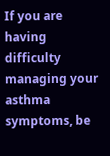If you are having difficulty managing your asthma symptoms, be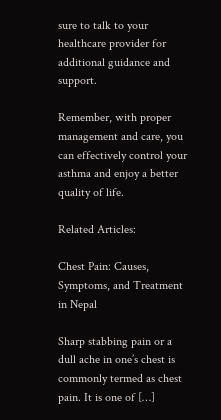sure to talk to your healthcare provider for additional guidance and support.

Remember, with proper management and care, you can effectively control your asthma and enjoy a better quality of life.

Related Articles:

Chest Pain: Causes, Symptoms, and Treatment in Nepal

Sharp stabbing pain or a dull ache in one’s chest is commonly termed as chest pain. It is one of […]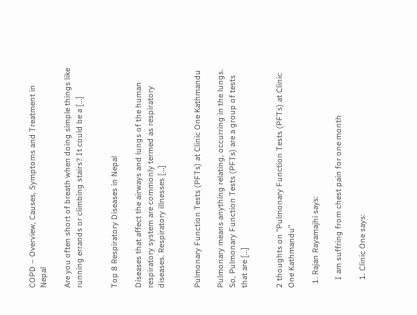COPD – Overview, Causes, Symptoms and Treatment in Nepal

Are you often short of breath when doing simple things like running errands or climbing stairs? It could be a […]


Top 8 Respiratory Diseases in Nepal

Diseases that affect the airways and lungs of the human respiratory system are commonly termed as respiratory diseases. Respiratory illnesses […]


Pulmonary Function Tests (PFTs) at Clinic One Kathmandu

Pulmonary means anything relating, occurring in the lungs. So, Pulmonary Function Tests (PFTs) are a group of tests that are […]


2 thoughts on "Pulmonary Function Tests (PFTs) at Clinic One Kathmandu"

  1. Rajan Rayamajhi says:

    I am suffring from chest pain for one month

    1. Clinic One says: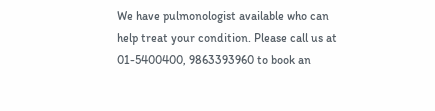We have pulmonologist available who can help treat your condition. Please call us at 01-5400400, 9863393960 to book an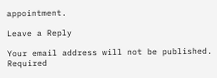appointment.

Leave a Reply

Your email address will not be published. Required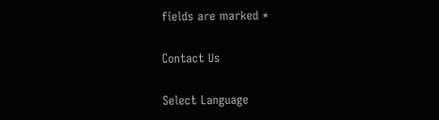fields are marked *

Contact Us

Select Language